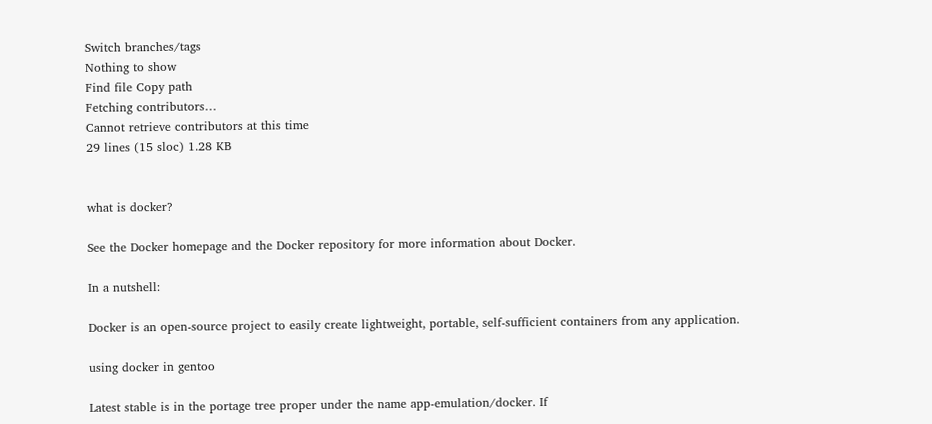Switch branches/tags
Nothing to show
Find file Copy path
Fetching contributors…
Cannot retrieve contributors at this time
29 lines (15 sloc) 1.28 KB


what is docker?

See the Docker homepage and the Docker repository for more information about Docker.

In a nutshell:

Docker is an open-source project to easily create lightweight, portable, self-sufficient containers from any application.

using docker in gentoo

Latest stable is in the portage tree proper under the name app-emulation/docker. If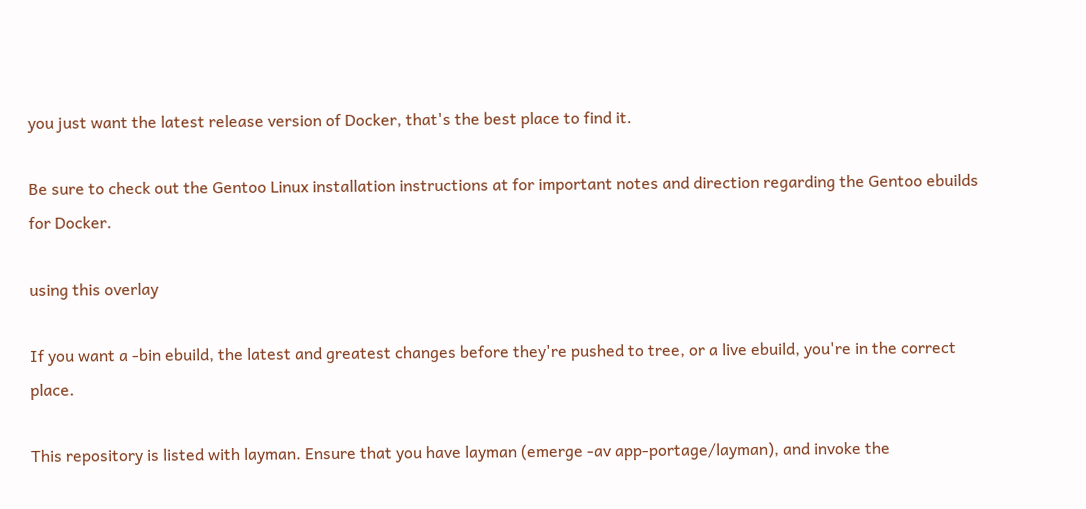you just want the latest release version of Docker, that's the best place to find it.

Be sure to check out the Gentoo Linux installation instructions at for important notes and direction regarding the Gentoo ebuilds for Docker.

using this overlay

If you want a -bin ebuild, the latest and greatest changes before they're pushed to tree, or a live ebuild, you're in the correct place.

This repository is listed with layman. Ensure that you have layman (emerge -av app-portage/layman), and invoke the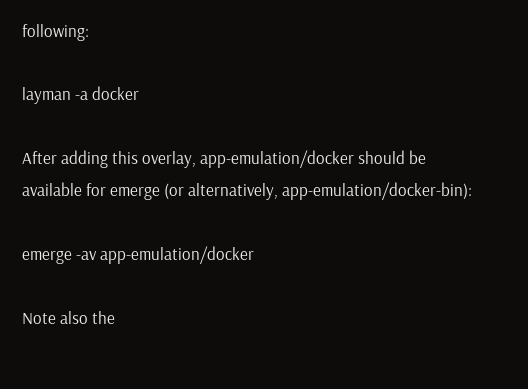following:

layman -a docker

After adding this overlay, app-emulation/docker should be available for emerge (or alternatively, app-emulation/docker-bin):

emerge -av app-emulation/docker

Note also the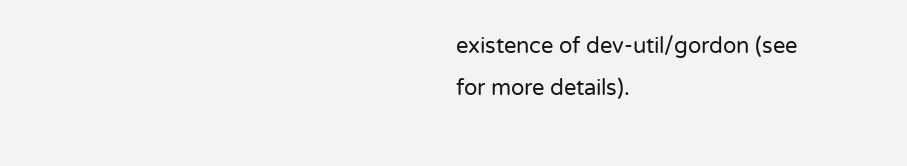existence of dev-util/gordon (see for more details).